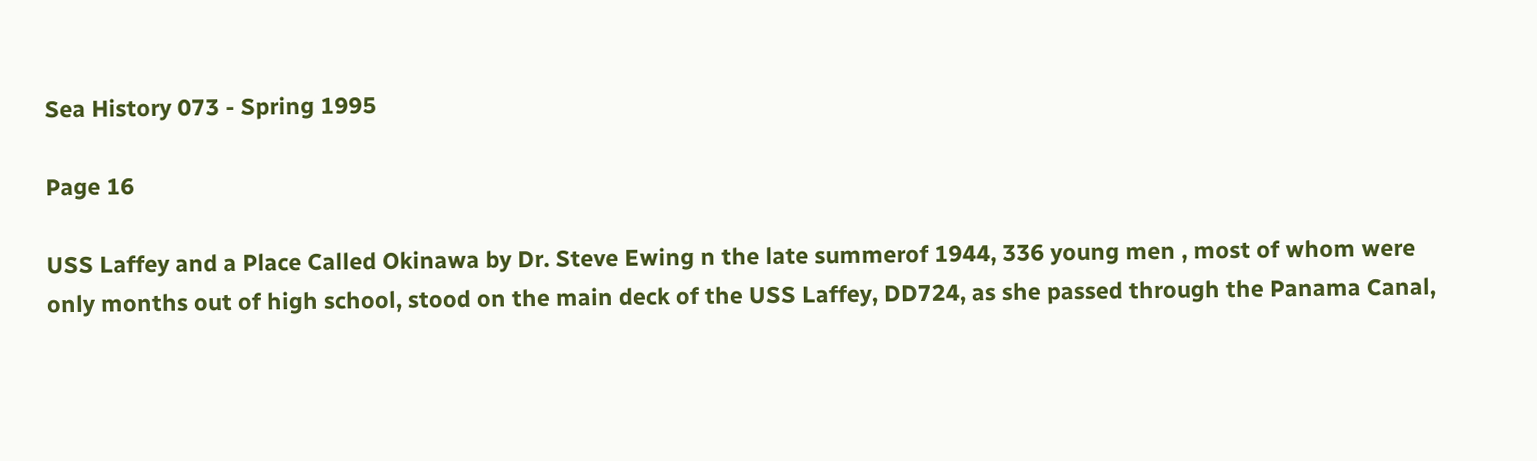Sea History 073 - Spring 1995

Page 16

USS Laffey and a Place Called Okinawa by Dr. Steve Ewing n the late summerof 1944, 336 young men , most of whom were only months out of high school, stood on the main deck of the USS Laffey, DD724, as she passed through the Panama Canal,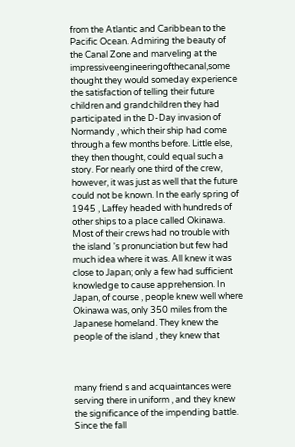from the Atlantic and Caribbean to the Pacific Ocean. Admiring the beauty of the Canal Zone and marveling at the impressiveengineeringofthecanal,some thought they would someday experience the satisfaction of telling their future children and grandchildren they had participated in the D-Day invasion of Normandy , which their ship had come through a few months before. Little else, they then thought, could equal such a story. For nearly one third of the crew, however, it was just as well that the future could not be known. In the early spring of 1945 , Laffey headed with hundreds of other ships to a place called Okinawa. Most of their crews had no trouble with the island 's pronunciation but few had much idea where it was. All knew it was close to Japan; only a few had sufficient knowledge to cause apprehension. In Japan, of course , people knew well where Okinawa was, only 350 miles from the Japanese homeland. They knew the people of the island , they knew that



many friend s and acquaintances were serving there in uniform , and they knew the significance of the impending battle. Since the fall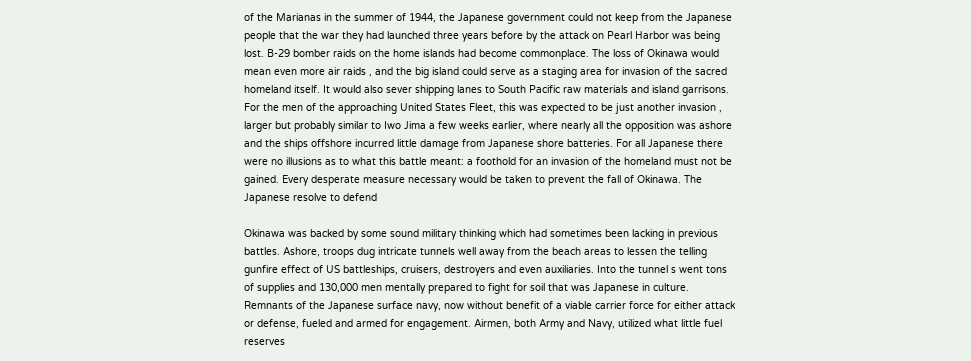of the Marianas in the summer of 1944, the Japanese government could not keep from the Japanese people that the war they had launched three years before by the attack on Pearl Harbor was being lost. B-29 bomber raids on the home islands had become commonplace. The loss of Okinawa would mean even more air raids , and the big island could serve as a staging area for invasion of the sacred homeland itself. It would also sever shipping lanes to South Pacific raw materials and island garrisons. For the men of the approaching United States Fleet, this was expected to be just another invasion , larger but probably similar to Iwo Jima a few weeks earlier, where nearly all the opposition was ashore and the ships offshore incurred little damage from Japanese shore batteries. For all Japanese there were no illusions as to what this battle meant: a foothold for an invasion of the homeland must not be gained. Every desperate measure necessary would be taken to prevent the fall of Okinawa. The Japanese resolve to defend

Okinawa was backed by some sound military thinking which had sometimes been lacking in previous battles. Ashore, troops dug intricate tunnels well away from the beach areas to lessen the telling gunfire effect of US battleships, cruisers, destroyers and even auxiliaries. Into the tunnel s went tons of supplies and 130,000 men mentally prepared to fight for soil that was Japanese in culture. Remnants of the Japanese surface navy, now without benefit of a viable carrier force for either attack or defense, fueled and armed for engagement. Airmen, both Army and Navy, utilized what little fuel reserves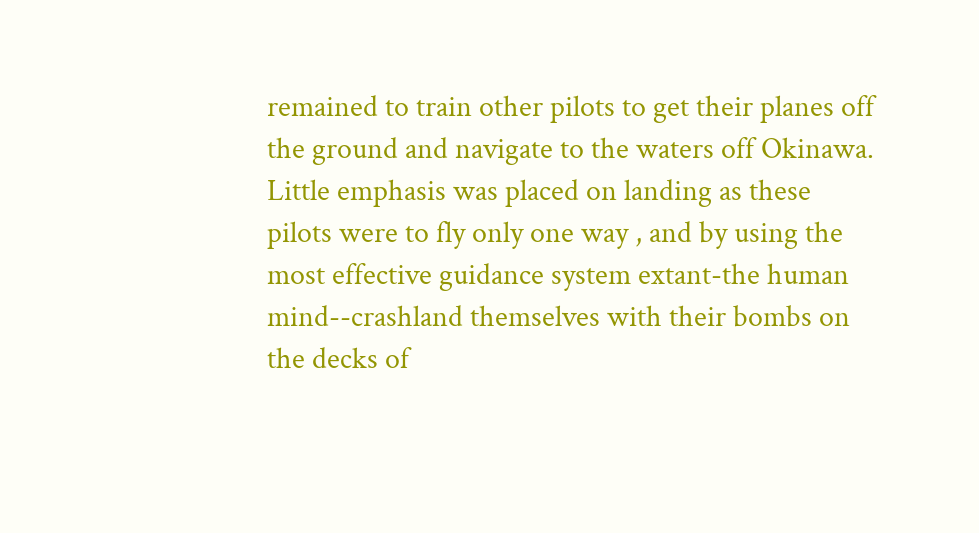remained to train other pilots to get their planes off the ground and navigate to the waters off Okinawa. Little emphasis was placed on landing as these pilots were to fly only one way , and by using the most effective guidance system extant-the human mind--crashland themselves with their bombs on the decks of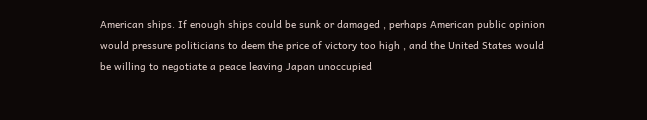American ships. If enough ships could be sunk or damaged , perhaps American public opinion would pressure politicians to deem the price of victory too high , and the United States would be willing to negotiate a peace leaving Japan unoccupied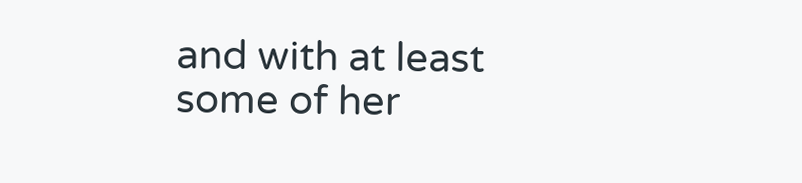and with at least some of her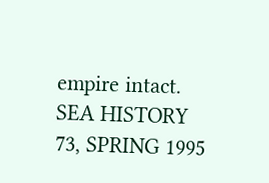empire intact. SEA HISTORY 73, SPRING 1995